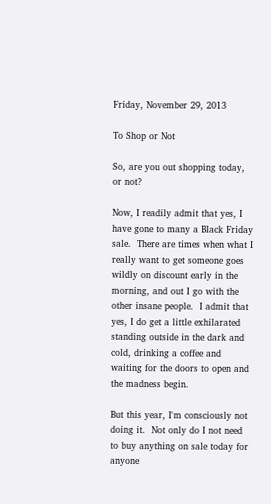Friday, November 29, 2013

To Shop or Not

So, are you out shopping today, or not?

Now, I readily admit that yes, I have gone to many a Black Friday sale.  There are times when what I really want to get someone goes wildly on discount early in the morning, and out I go with the other insane people.  I admit that yes, I do get a little exhilarated standing outside in the dark and cold, drinking a coffee and waiting for the doors to open and the madness begin.

But this year, I'm consciously not doing it.  Not only do I not need to buy anything on sale today for anyone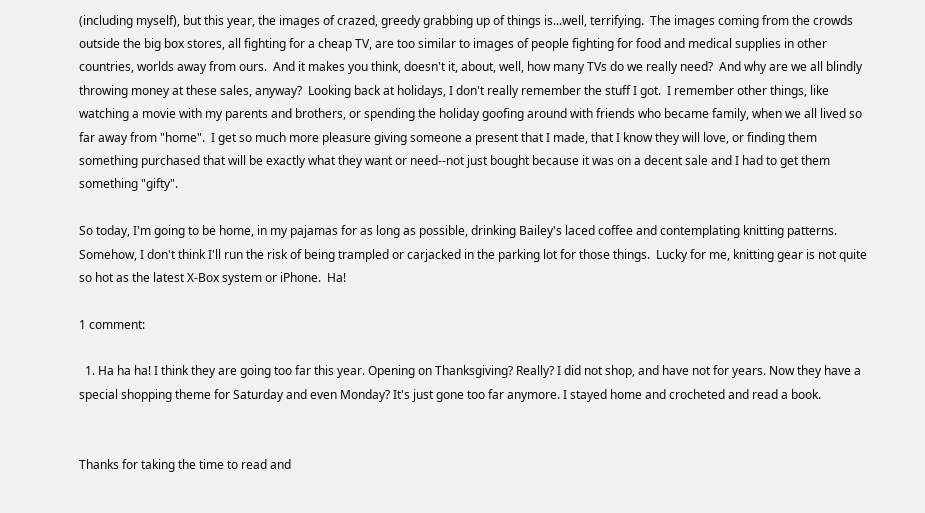(including myself), but this year, the images of crazed, greedy grabbing up of things is...well, terrifying.  The images coming from the crowds outside the big box stores, all fighting for a cheap TV, are too similar to images of people fighting for food and medical supplies in other countries, worlds away from ours.  And it makes you think, doesn't it, about, well, how many TVs do we really need?  And why are we all blindly throwing money at these sales, anyway?  Looking back at holidays, I don't really remember the stuff I got.  I remember other things, like watching a movie with my parents and brothers, or spending the holiday goofing around with friends who became family, when we all lived so far away from "home".  I get so much more pleasure giving someone a present that I made, that I know they will love, or finding them something purchased that will be exactly what they want or need--not just bought because it was on a decent sale and I had to get them something "gifty".

So today, I'm going to be home, in my pajamas for as long as possible, drinking Bailey's laced coffee and contemplating knitting patterns.  Somehow, I don't think I'll run the risk of being trampled or carjacked in the parking lot for those things.  Lucky for me, knitting gear is not quite so hot as the latest X-Box system or iPhone.  Ha!

1 comment:

  1. Ha ha ha! I think they are going too far this year. Opening on Thanksgiving? Really? I did not shop, and have not for years. Now they have a special shopping theme for Saturday and even Monday? It's just gone too far anymore. I stayed home and crocheted and read a book.


Thanks for taking the time to read and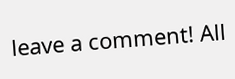leave a comment! All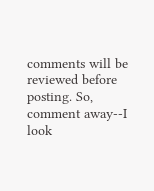comments will be reviewed before posting. So, comment away--I look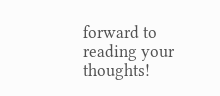forward to reading your thoughts!